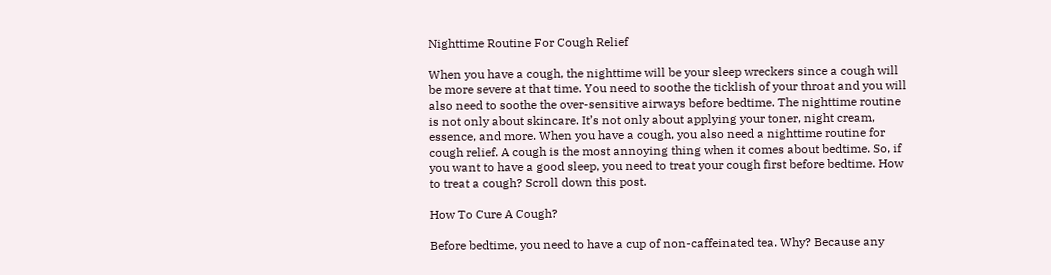Nighttime Routine For Cough Relief

When you have a cough, the nighttime will be your sleep wreckers since a cough will be more severe at that time. You need to soothe the ticklish of your throat and you will also need to soothe the over-sensitive airways before bedtime. The nighttime routine is not only about skincare. It’s not only about applying your toner, night cream, essence, and more. When you have a cough, you also need a nighttime routine for cough relief. A cough is the most annoying thing when it comes about bedtime. So, if you want to have a good sleep, you need to treat your cough first before bedtime. How to treat a cough? Scroll down this post.

How To Cure A Cough?

Before bedtime, you need to have a cup of non-caffeinated tea. Why? Because any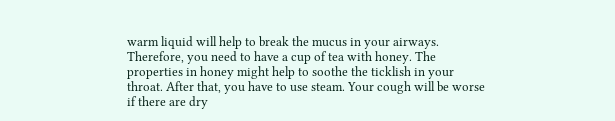warm liquid will help to break the mucus in your airways. Therefore, you need to have a cup of tea with honey. The properties in honey might help to soothe the ticklish in your throat. After that, you have to use steam. Your cough will be worse if there are dry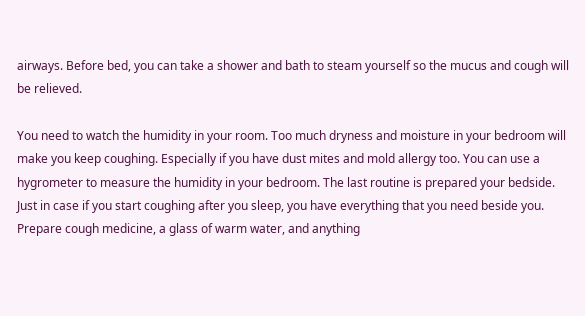airways. Before bed, you can take a shower and bath to steam yourself so the mucus and cough will be relieved.

You need to watch the humidity in your room. Too much dryness and moisture in your bedroom will make you keep coughing. Especially if you have dust mites and mold allergy too. You can use a hygrometer to measure the humidity in your bedroom. The last routine is prepared your bedside. Just in case if you start coughing after you sleep, you have everything that you need beside you. Prepare cough medicine, a glass of warm water, and anything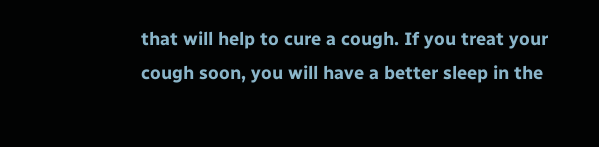that will help to cure a cough. If you treat your cough soon, you will have a better sleep in the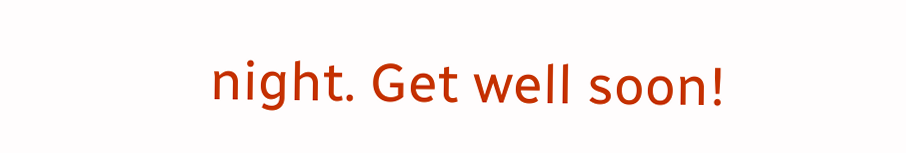night. Get well soon!